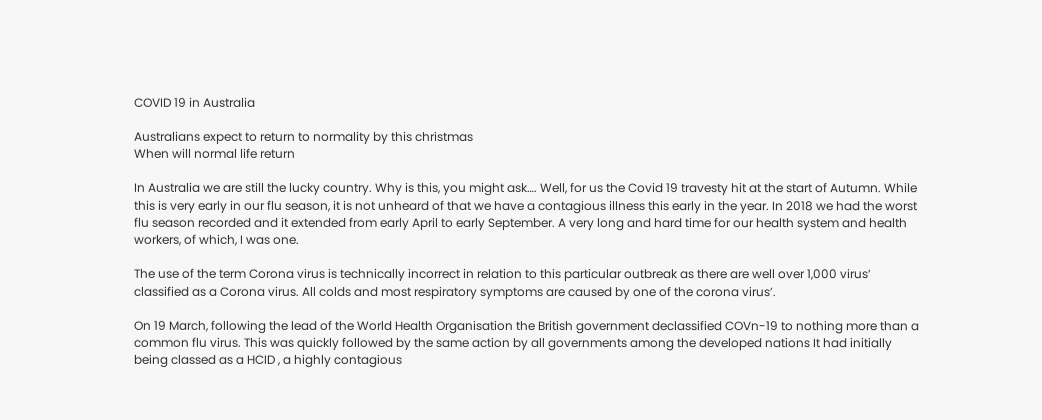COVID 19 in Australia

Australians expect to return to normality by this christmas
When will normal life return

In Australia we are still the lucky country. Why is this, you might ask…. Well, for us the Covid 19 travesty hit at the start of Autumn. While this is very early in our flu season, it is not unheard of that we have a contagious illness this early in the year. In 2018 we had the worst flu season recorded and it extended from early April to early September. A very long and hard time for our health system and health workers, of which, I was one.

The use of the term Corona virus is technically incorrect in relation to this particular outbreak as there are well over 1,000 virus’ classified as a Corona virus. All colds and most respiratory symptoms are caused by one of the corona virus’.

On 19 March, following the lead of the World Health Organisation the British government declassified COVn-19 to nothing more than a common flu virus. This was quickly followed by the same action by all governments among the developed nations It had initially being classed as a HCID , a highly contagious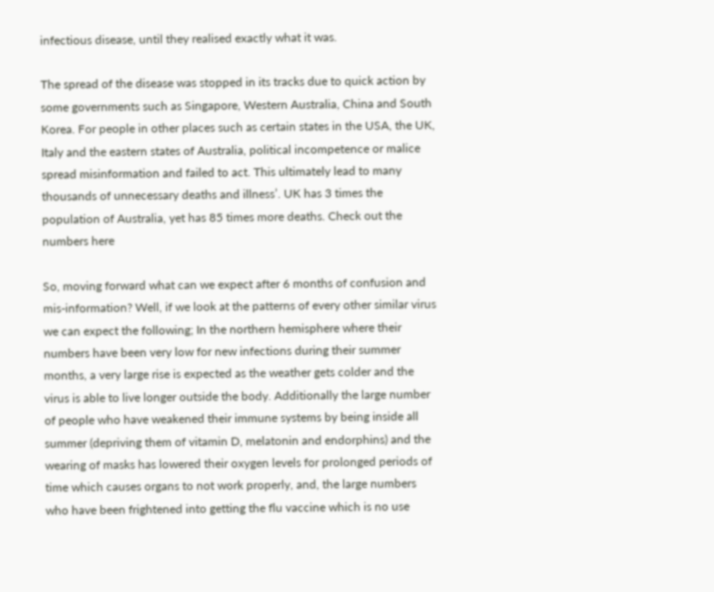infectious disease, until they realised exactly what it was.

The spread of the disease was stopped in its tracks due to quick action by some governments such as Singapore, Western Australia, China and South Korea. For people in other places such as certain states in the USA, the UK, Italy and the eastern states of Australia, political incompetence or malice spread misinformation and failed to act. This ultimately lead to many thousands of unnecessary deaths and illness’. UK has 3 times the population of Australia, yet has 85 times more deaths. Check out the numbers here

So, moving forward what can we expect after 6 months of confusion and mis-information? Well, if we look at the patterns of every other similar virus we can expect the following; In the northern hemisphere where their numbers have been very low for new infections during their summer months, a very large rise is expected as the weather gets colder and the virus is able to live longer outside the body. Additionally the large number of people who have weakened their immune systems by being inside all summer (depriving them of vitamin D, melatonin and endorphins) and the wearing of masks has lowered their oxygen levels for prolonged periods of time which causes organs to not work properly, and, the large numbers who have been frightened into getting the flu vaccine which is no use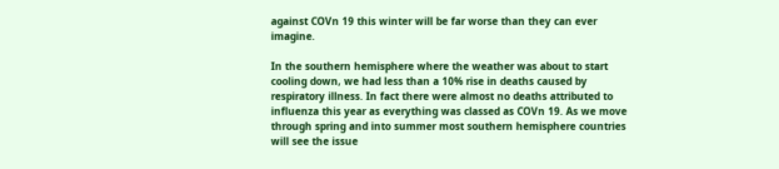against COVn 19 this winter will be far worse than they can ever imagine.

In the southern hemisphere where the weather was about to start cooling down, we had less than a 10% rise in deaths caused by respiratory illness. In fact there were almost no deaths attributed to influenza this year as everything was classed as COVn 19. As we move through spring and into summer most southern hemisphere countries will see the issue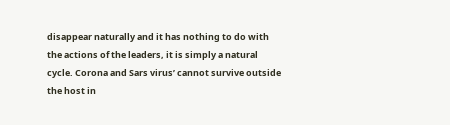disappear naturally and it has nothing to do with the actions of the leaders, it is simply a natural cycle. Corona and Sars virus’ cannot survive outside the host in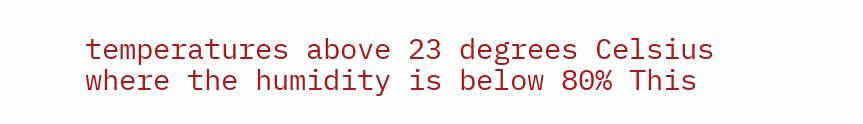temperatures above 23 degrees Celsius where the humidity is below 80% This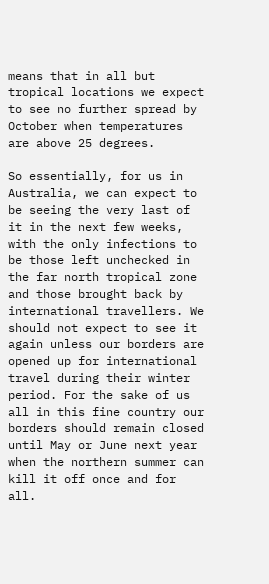means that in all but tropical locations we expect to see no further spread by October when temperatures are above 25 degrees.

So essentially, for us in Australia, we can expect to be seeing the very last of it in the next few weeks, with the only infections to be those left unchecked in the far north tropical zone and those brought back by international travellers. We should not expect to see it again unless our borders are opened up for international travel during their winter period. For the sake of us all in this fine country our borders should remain closed until May or June next year when the northern summer can kill it off once and for all.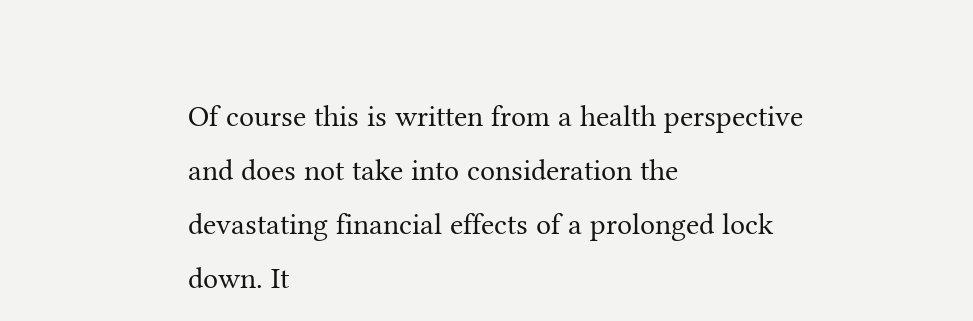Of course this is written from a health perspective and does not take into consideration the devastating financial effects of a prolonged lock down. It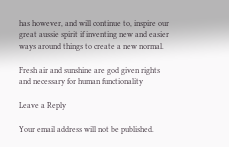has however, and will continue to, inspire our great aussie spirit if inventing new and easier ways around things to create a new normal.

Fresh air and sunshine are god given rights and necessary for human functionality

Leave a Reply

Your email address will not be published.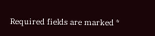Required fields are marked *